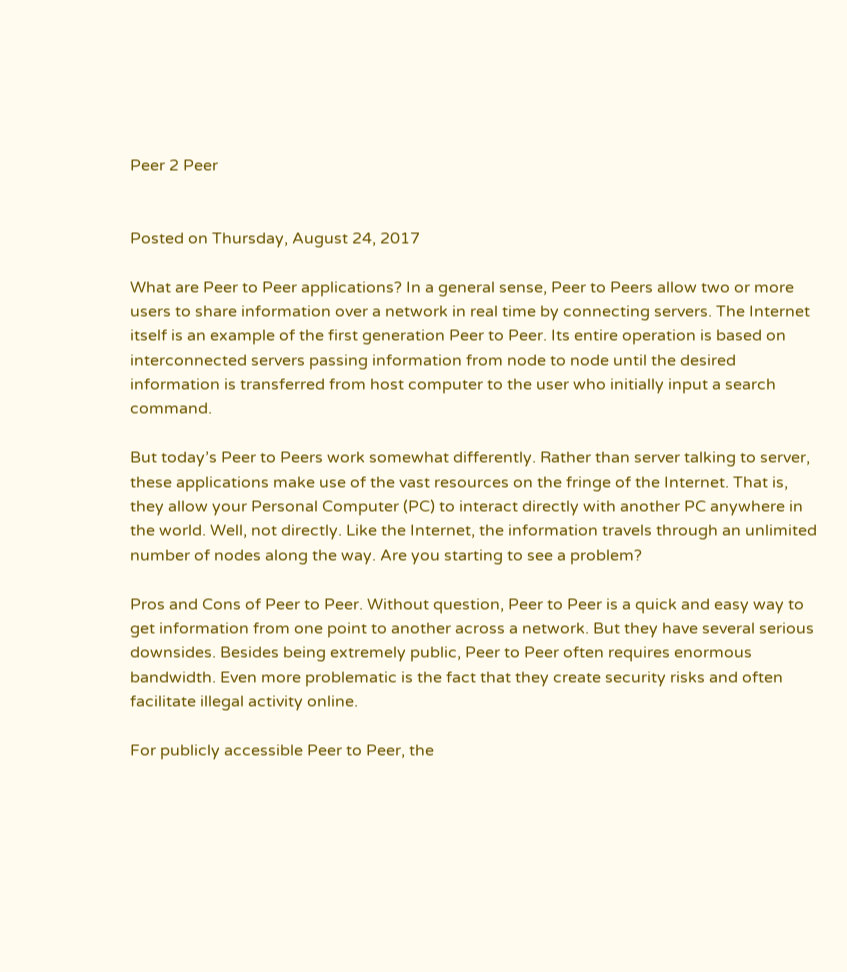Peer 2 Peer


Posted on Thursday, August 24, 2017

What are Peer to Peer applications? In a general sense, Peer to Peers allow two or more users to share information over a network in real time by connecting servers. The Internet itself is an example of the first generation Peer to Peer. Its entire operation is based on interconnected servers passing information from node to node until the desired information is transferred from host computer to the user who initially input a search command.

But today’s Peer to Peers work somewhat differently. Rather than server talking to server, these applications make use of the vast resources on the fringe of the Internet. That is, they allow your Personal Computer (PC) to interact directly with another PC anywhere in the world. Well, not directly. Like the Internet, the information travels through an unlimited number of nodes along the way. Are you starting to see a problem?

Pros and Cons of Peer to Peer. Without question, Peer to Peer is a quick and easy way to get information from one point to another across a network. But they have several serious downsides. Besides being extremely public, Peer to Peer often requires enormous bandwidth. Even more problematic is the fact that they create security risks and often facilitate illegal activity online.

For publicly accessible Peer to Peer, the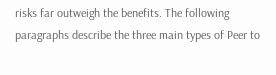risks far outweigh the benefits. The following paragraphs describe the three main types of Peer to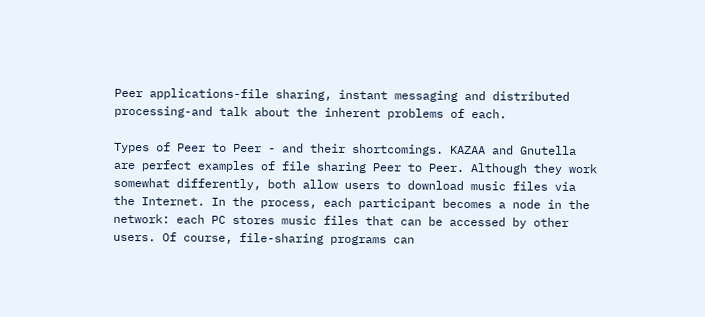Peer applications-file sharing, instant messaging and distributed processing-and talk about the inherent problems of each.

Types of Peer to Peer - and their shortcomings. KAZAA and Gnutella are perfect examples of file sharing Peer to Peer. Although they work somewhat differently, both allow users to download music files via the Internet. In the process, each participant becomes a node in the network: each PC stores music files that can be accessed by other users. Of course, file-sharing programs can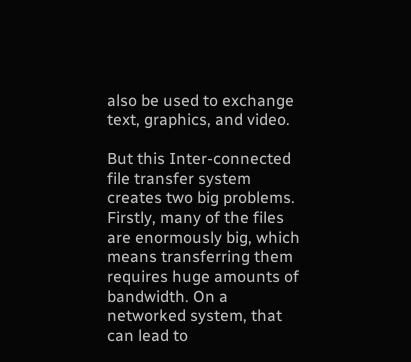also be used to exchange text, graphics, and video.

But this Inter-connected file transfer system creates two big problems. Firstly, many of the files are enormously big, which means transferring them requires huge amounts of bandwidth. On a networked system, that can lead to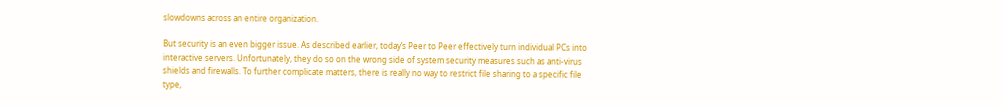slowdowns across an entire organization.

But security is an even bigger issue. As described earlier, today’s Peer to Peer effectively turn individual PCs into interactive servers. Unfortunately, they do so on the wrong side of system security measures such as anti-virus shields and firewalls. To further complicate matters, there is really no way to restrict file sharing to a specific file type,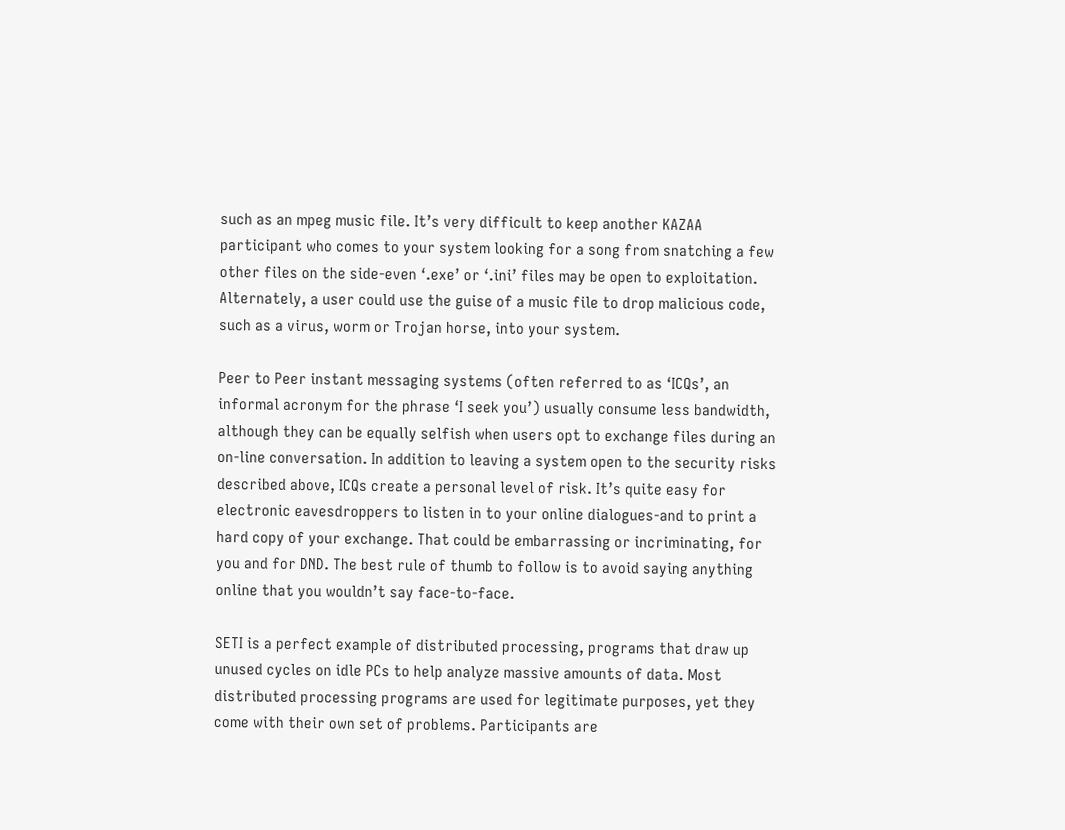such as an mpeg music file. It’s very difficult to keep another KAZAA participant who comes to your system looking for a song from snatching a few other files on the side-even ‘.exe’ or ‘.ini’ files may be open to exploitation. Alternately, a user could use the guise of a music file to drop malicious code, such as a virus, worm or Trojan horse, into your system.

Peer to Peer instant messaging systems (often referred to as ‘ICQs’, an informal acronym for the phrase ‘I seek you’) usually consume less bandwidth, although they can be equally selfish when users opt to exchange files during an on-line conversation. In addition to leaving a system open to the security risks described above, ICQs create a personal level of risk. It’s quite easy for electronic eavesdroppers to listen in to your online dialogues-and to print a hard copy of your exchange. That could be embarrassing or incriminating, for you and for DND. The best rule of thumb to follow is to avoid saying anything online that you wouldn’t say face-to-face.

SETI is a perfect example of distributed processing, programs that draw up unused cycles on idle PCs to help analyze massive amounts of data. Most distributed processing programs are used for legitimate purposes, yet they come with their own set of problems. Participants are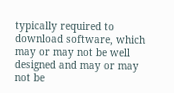typically required to download software, which may or may not be well designed and may or may not be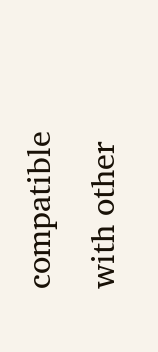compatible with other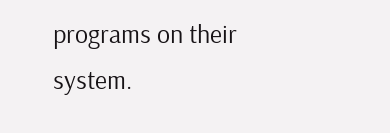programs on their system.